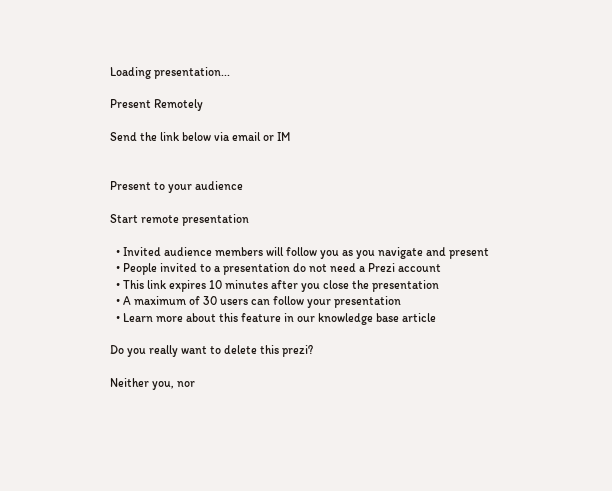Loading presentation...

Present Remotely

Send the link below via email or IM


Present to your audience

Start remote presentation

  • Invited audience members will follow you as you navigate and present
  • People invited to a presentation do not need a Prezi account
  • This link expires 10 minutes after you close the presentation
  • A maximum of 30 users can follow your presentation
  • Learn more about this feature in our knowledge base article

Do you really want to delete this prezi?

Neither you, nor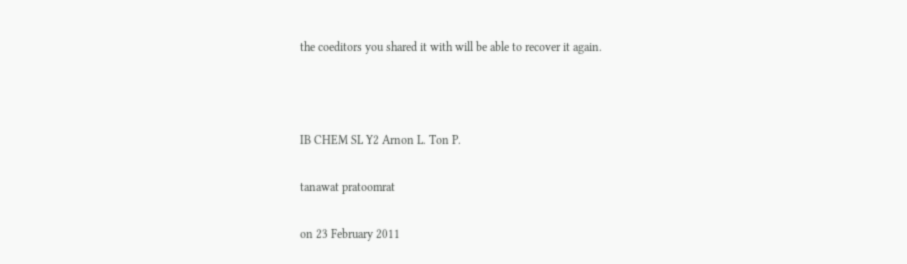the coeditors you shared it with will be able to recover it again.



IB CHEM SL Y2 Arnon L. Ton P.

tanawat pratoomrat

on 23 February 2011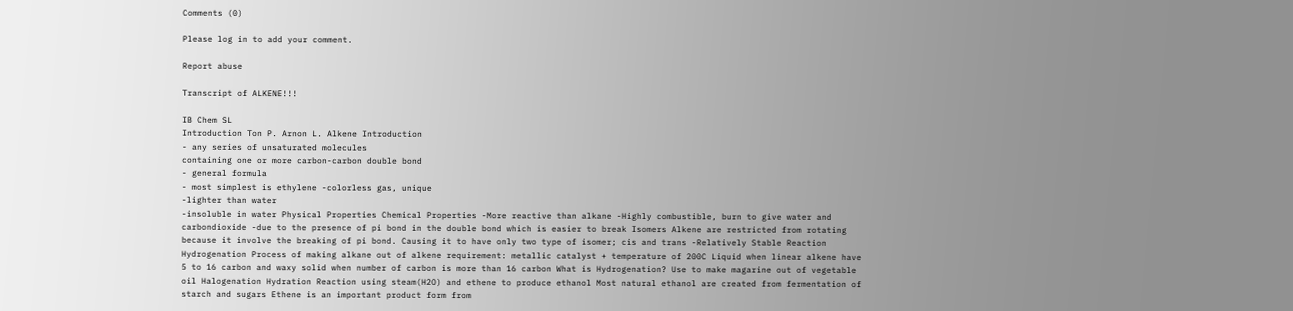Comments (0)

Please log in to add your comment.

Report abuse

Transcript of ALKENE!!!

IB Chem SL
Introduction Ton P. Arnon L. Alkene Introduction
- any series of unsaturated molecules
containing one or more carbon-carbon double bond
- general formula
- most simplest is ethylene -colorless gas, unique
-lighter than water
-insoluble in water Physical Properties Chemical Properties -More reactive than alkane -Highly combustible, burn to give water and carbondioxide -due to the presence of pi bond in the double bond which is easier to break Isomers Alkene are restricted from rotating because it involve the breaking of pi bond. Causing it to have only two type of isomer; cis and trans -Relatively Stable Reaction Hydrogenation Process of making alkane out of alkene requirement: metallic catalyst + temperature of 200C Liquid when linear alkene have 5 to 16 carbon and waxy solid when number of carbon is more than 16 carbon What is Hydrogenation? Use to make magarine out of vegetable oil Halogenation Hydration Reaction using steam(H2O) and ethene to produce ethanol Most natural ethanol are created from fermentation of starch and sugars Ethene is an important product form from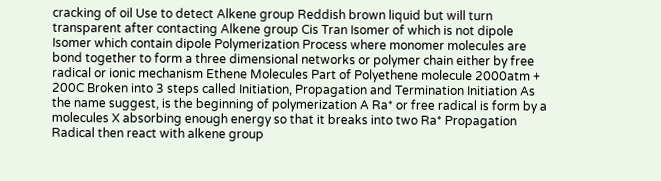cracking of oil Use to detect Alkene group Reddish brown liquid but will turn transparent after contacting Alkene group Cis Tran Isomer of which is not dipole Isomer which contain dipole Polymerization Process where monomer molecules are bond together to form a three dimensional networks or polymer chain either by free radical or ionic mechanism Ethene Molecules Part of Polyethene molecule 2000atm + 200C Broken into 3 steps called Initiation, Propagation and Termination Initiation As the name suggest, is the beginning of polymerization A Ra* or free radical is form by a molecules X absorbing enough energy so that it breaks into two Ra* Propagation Radical then react with alkene group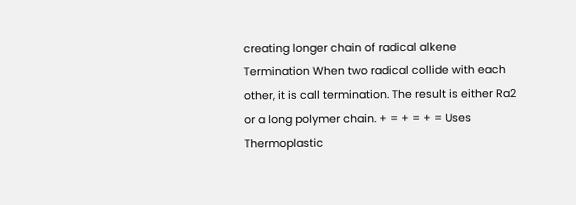creating longer chain of radical alkene Termination When two radical collide with each other, it is call termination. The result is either Ra2 or a long polymer chain. + = + = + = Uses Thermoplastic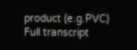product (e.g.PVC)
Full transcript